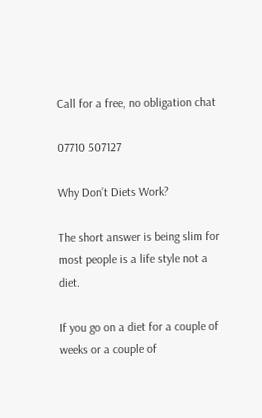Call for a free, no obligation chat

07710 507127

Why Don’t Diets Work?

The short answer is being slim for most people is a life style not a diet.

If you go on a diet for a couple of weeks or a couple of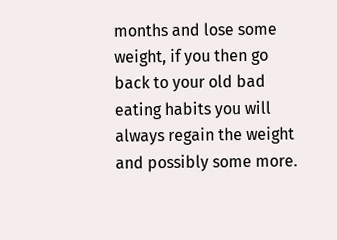months and lose some weight, if you then go back to your old bad eating habits you will always regain the weight and possibly some more.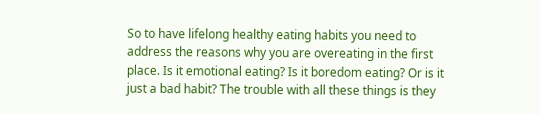So to have lifelong healthy eating habits you need to address the reasons why you are overeating in the first place. Is it emotional eating? Is it boredom eating? Or is it just a bad habit? The trouble with all these things is they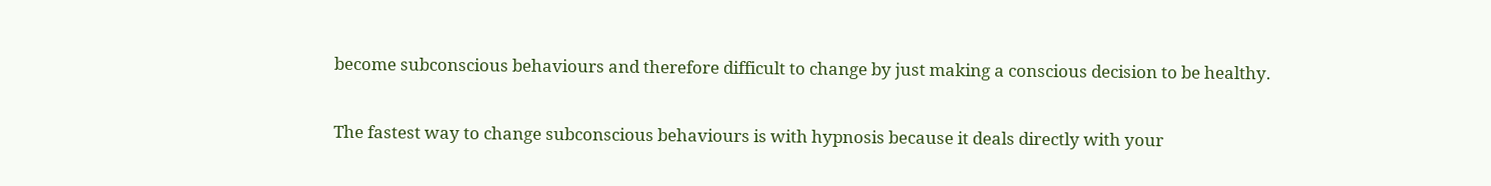become subconscious behaviours and therefore difficult to change by just making a conscious decision to be healthy.

The fastest way to change subconscious behaviours is with hypnosis because it deals directly with your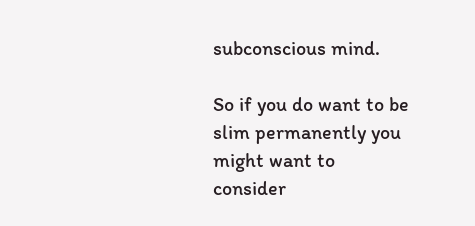subconscious mind.

So if you do want to be slim permanently you might want to consider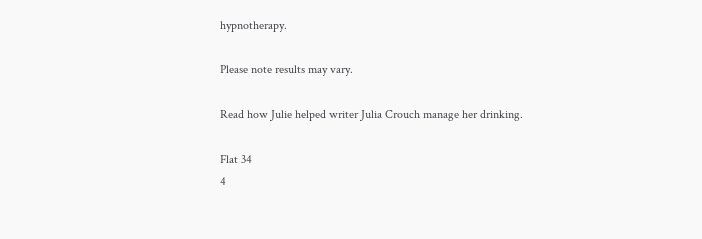hypnotherapy.

Please note results may vary.

Read how Julie helped writer Julia Crouch manage her drinking.

Flat 34
4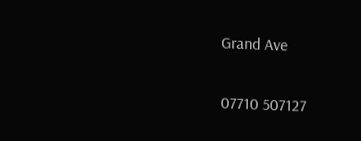Grand Ave

07710 507127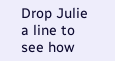Drop Julie a line to see how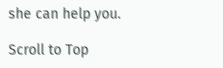she can help you.

Scroll to Top